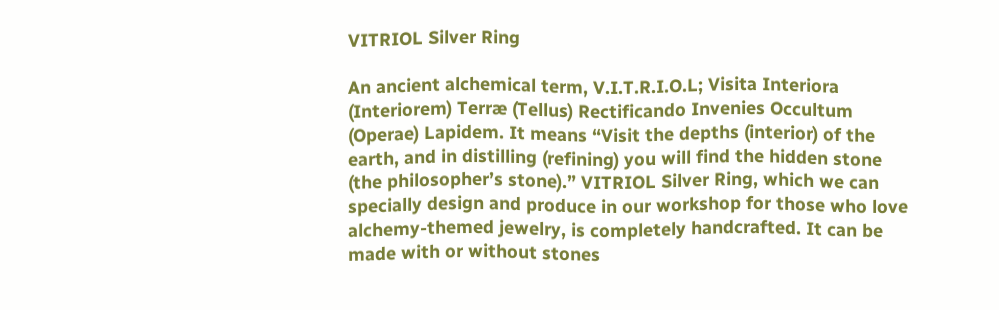VITRIOL Silver Ring

An ancient alchemical term, V.I.T.R.I.O.L; Visita Interiora (Interiorem) Terræ (Tellus) Rectificando Invenies Occultum (Operae) Lapidem. It means “Visit the depths (interior) of the earth, and in distilling (refining) you will find the hidden stone (the philosopher’s stone).” VITRIOL Silver Ring, which we can specially design and produce in our workshop for those who love alchemy-themed jewelry, is completely handcrafted. It can be made with or without stones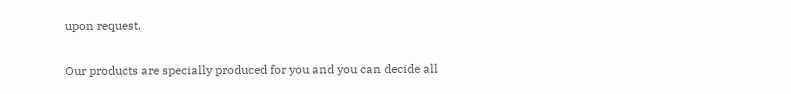upon request.

Our products are specially produced for you and you can decide all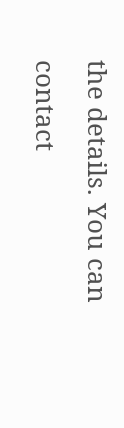the details. You can contact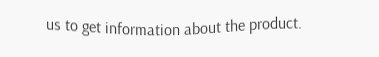us to get information about the product.